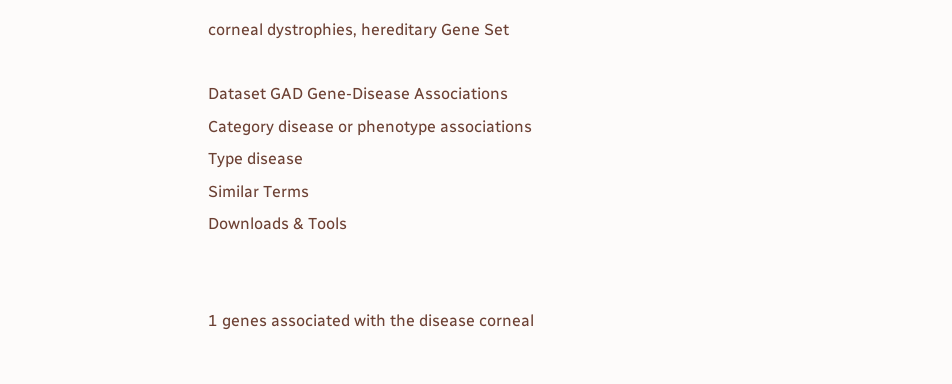corneal dystrophies, hereditary Gene Set

Dataset GAD Gene-Disease Associations
Category disease or phenotype associations
Type disease
Similar Terms
Downloads & Tools


1 genes associated with the disease corneal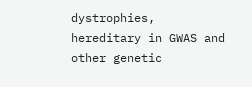dystrophies, hereditary in GWAS and other genetic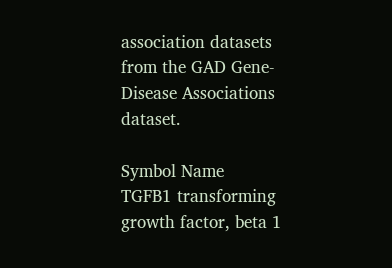association datasets from the GAD Gene-Disease Associations dataset.

Symbol Name
TGFB1 transforming growth factor, beta 1